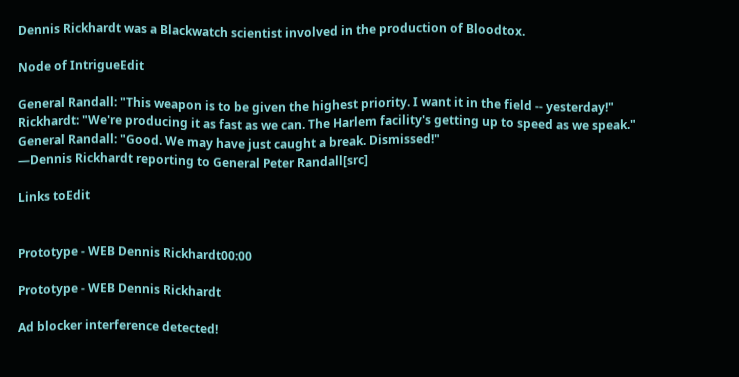Dennis Rickhardt was a Blackwatch scientist involved in the production of Bloodtox.

Node of IntrigueEdit

General Randall: "This weapon is to be given the highest priority. I want it in the field -- yesterday!"
Rickhardt: "We're producing it as fast as we can. The Harlem facility's getting up to speed as we speak."
General Randall: "Good. We may have just caught a break. Dismissed!"
—Dennis Rickhardt reporting to General Peter Randall[src]

Links toEdit


Prototype - WEB Dennis Rickhardt00:00

Prototype - WEB Dennis Rickhardt

Ad blocker interference detected!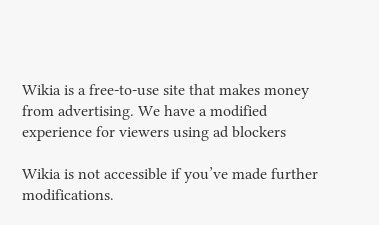Wikia is a free-to-use site that makes money from advertising. We have a modified experience for viewers using ad blockers

Wikia is not accessible if you’ve made further modifications.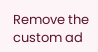Remove the custom ad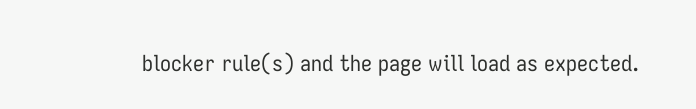blocker rule(s) and the page will load as expected.